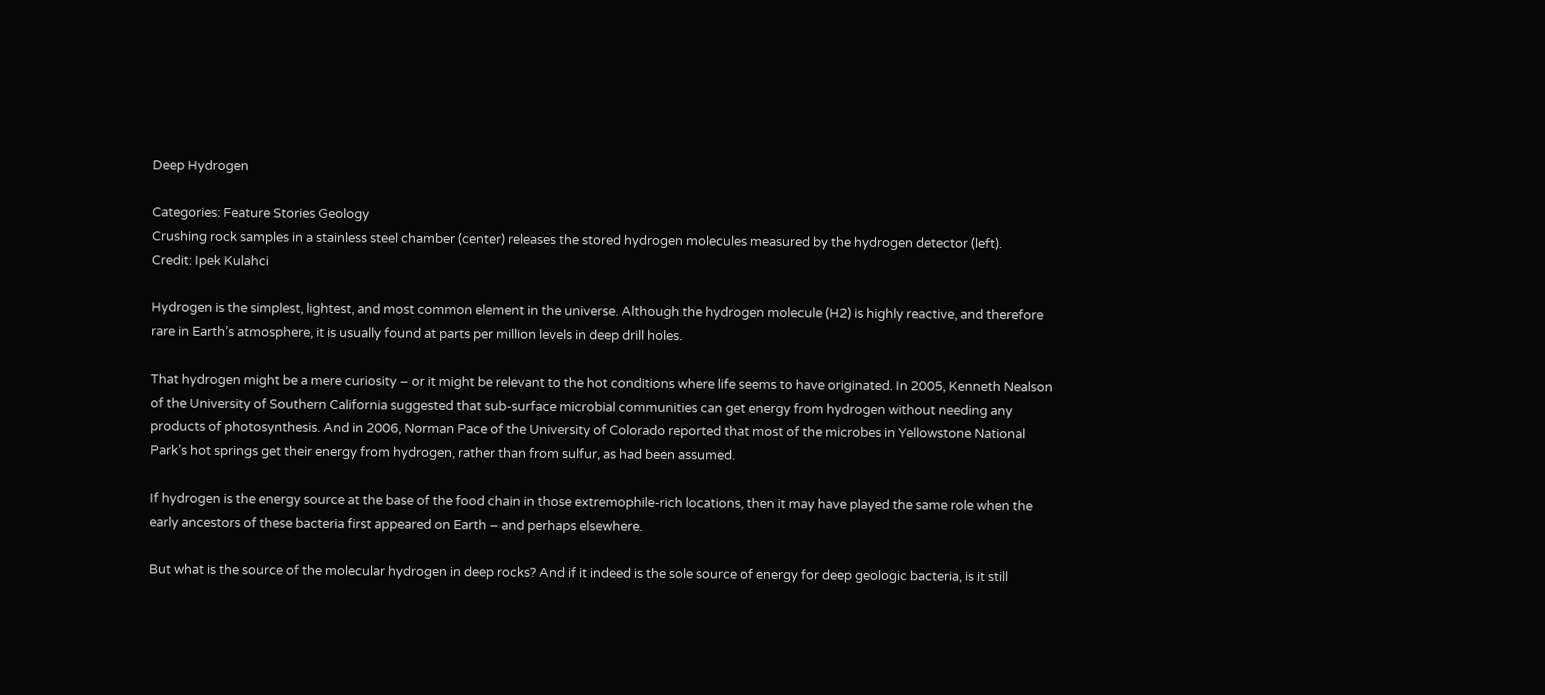Deep Hydrogen

Categories: Feature Stories Geology
Crushing rock samples in a stainless steel chamber (center) releases the stored hydrogen molecules measured by the hydrogen detector (left).
Credit: Ipek Kulahci

Hydrogen is the simplest, lightest, and most common element in the universe. Although the hydrogen molecule (H2) is highly reactive, and therefore rare in Earth’s atmosphere, it is usually found at parts per million levels in deep drill holes.

That hydrogen might be a mere curiosity – or it might be relevant to the hot conditions where life seems to have originated. In 2005, Kenneth Nealson of the University of Southern California suggested that sub-surface microbial communities can get energy from hydrogen without needing any products of photosynthesis. And in 2006, Norman Pace of the University of Colorado reported that most of the microbes in Yellowstone National Park’s hot springs get their energy from hydrogen, rather than from sulfur, as had been assumed.

If hydrogen is the energy source at the base of the food chain in those extremophile-rich locations, then it may have played the same role when the early ancestors of these bacteria first appeared on Earth – and perhaps elsewhere.

But what is the source of the molecular hydrogen in deep rocks? And if it indeed is the sole source of energy for deep geologic bacteria, is it still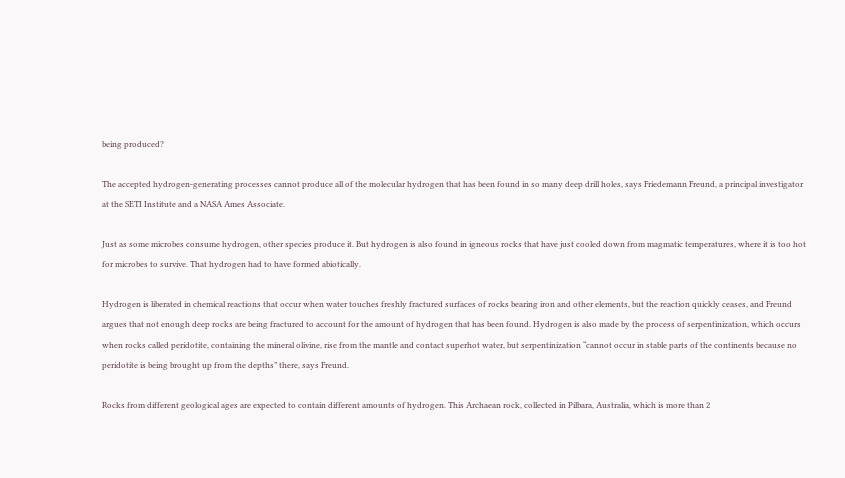being produced?

The accepted hydrogen-generating processes cannot produce all of the molecular hydrogen that has been found in so many deep drill holes, says Friedemann Freund, a principal investigator at the SETI Institute and a NASA Ames Associate.

Just as some microbes consume hydrogen, other species produce it. But hydrogen is also found in igneous rocks that have just cooled down from magmatic temperatures, where it is too hot for microbes to survive. That hydrogen had to have formed abiotically.

Hydrogen is liberated in chemical reactions that occur when water touches freshly fractured surfaces of rocks bearing iron and other elements, but the reaction quickly ceases, and Freund argues that not enough deep rocks are being fractured to account for the amount of hydrogen that has been found. Hydrogen is also made by the process of serpentinization, which occurs when rocks called peridotite, containing the mineral olivine, rise from the mantle and contact superhot water, but serpentinization “cannot occur in stable parts of the continents because no peridotite is being brought up from the depths” there, says Freund.

Rocks from different geological ages are expected to contain different amounts of hydrogen. This Archaean rock, collected in Pilbara, Australia, which is more than 2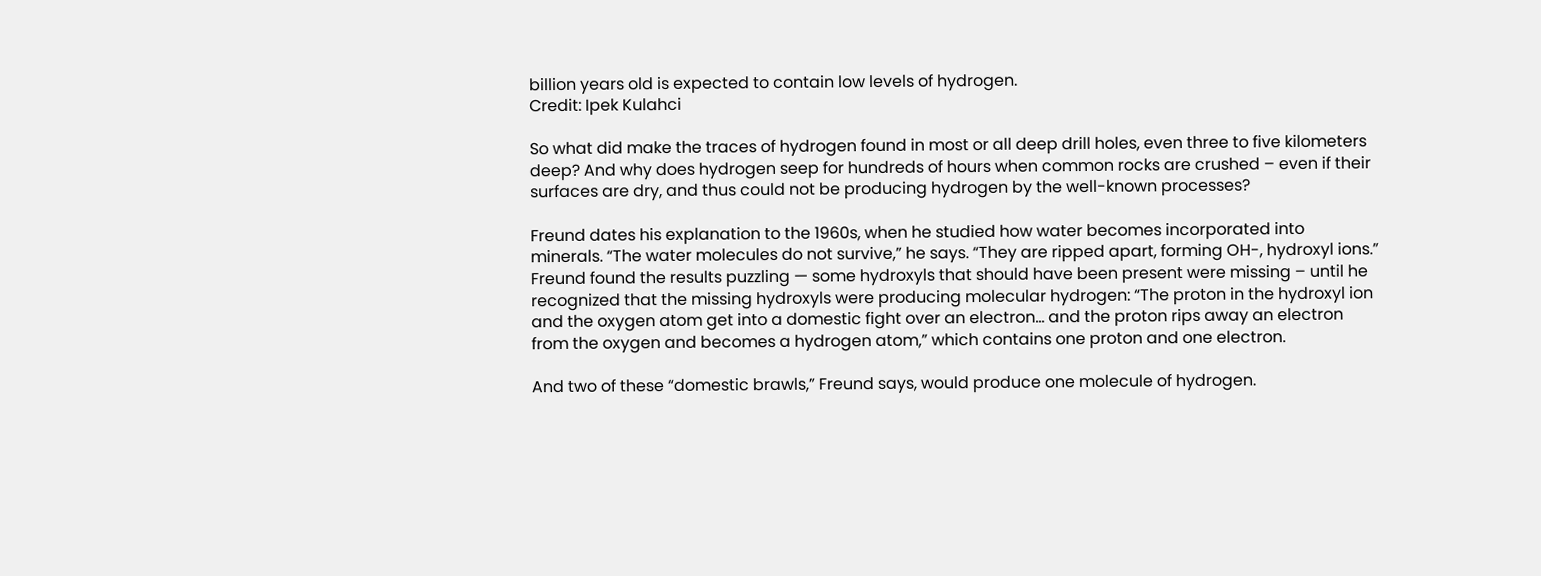billion years old is expected to contain low levels of hydrogen.
Credit: Ipek Kulahci

So what did make the traces of hydrogen found in most or all deep drill holes, even three to five kilometers deep? And why does hydrogen seep for hundreds of hours when common rocks are crushed – even if their surfaces are dry, and thus could not be producing hydrogen by the well-known processes?

Freund dates his explanation to the 1960s, when he studied how water becomes incorporated into minerals. “The water molecules do not survive,” he says. “They are ripped apart, forming OH-, hydroxyl ions.” Freund found the results puzzling — some hydroxyls that should have been present were missing – until he recognized that the missing hydroxyls were producing molecular hydrogen: “The proton in the hydroxyl ion and the oxygen atom get into a domestic fight over an electron… and the proton rips away an electron from the oxygen and becomes a hydrogen atom,” which contains one proton and one electron.

And two of these “domestic brawls,” Freund says, would produce one molecule of hydrogen.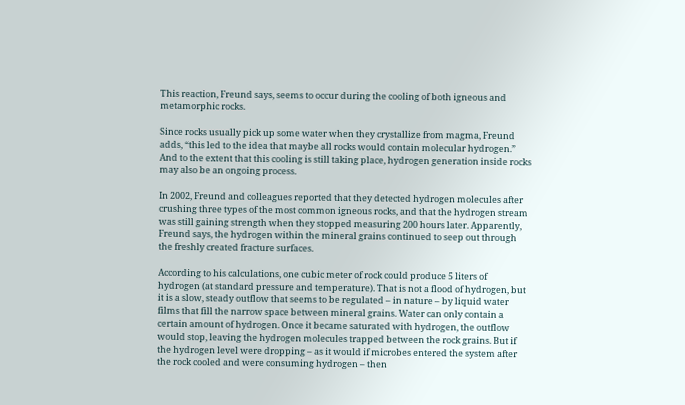This reaction, Freund says, seems to occur during the cooling of both igneous and metamorphic rocks.

Since rocks usually pick up some water when they crystallize from magma, Freund adds, “this led to the idea that maybe all rocks would contain molecular hydrogen.” And to the extent that this cooling is still taking place, hydrogen generation inside rocks may also be an ongoing process.

In 2002, Freund and colleagues reported that they detected hydrogen molecules after crushing three types of the most common igneous rocks, and that the hydrogen stream was still gaining strength when they stopped measuring 200 hours later. Apparently, Freund says, the hydrogen within the mineral grains continued to seep out through the freshly created fracture surfaces.

According to his calculations, one cubic meter of rock could produce 5 liters of hydrogen (at standard pressure and temperature). That is not a flood of hydrogen, but it is a slow, steady outflow that seems to be regulated – in nature – by liquid water films that fill the narrow space between mineral grains. Water can only contain a certain amount of hydrogen. Once it became saturated with hydrogen, the outflow would stop, leaving the hydrogen molecules trapped between the rock grains. But if the hydrogen level were dropping – as it would if microbes entered the system after the rock cooled and were consuming hydrogen – then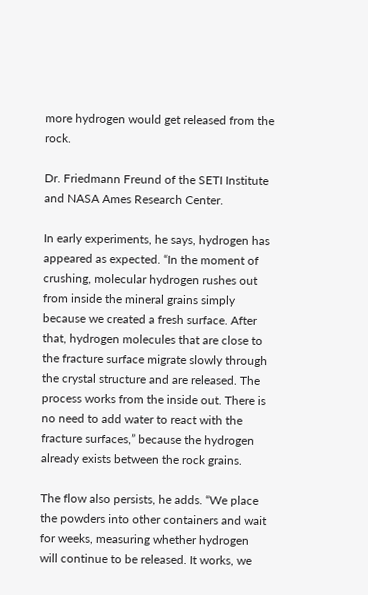more hydrogen would get released from the rock.

Dr. Friedmann Freund of the SETI Institute and NASA Ames Research Center.

In early experiments, he says, hydrogen has appeared as expected. “In the moment of crushing, molecular hydrogen rushes out from inside the mineral grains simply because we created a fresh surface. After that, hydrogen molecules that are close to the fracture surface migrate slowly through the crystal structure and are released. The process works from the inside out. There is no need to add water to react with the fracture surfaces,” because the hydrogen already exists between the rock grains.

The flow also persists, he adds. “We place the powders into other containers and wait for weeks, measuring whether hydrogen will continue to be released. It works, we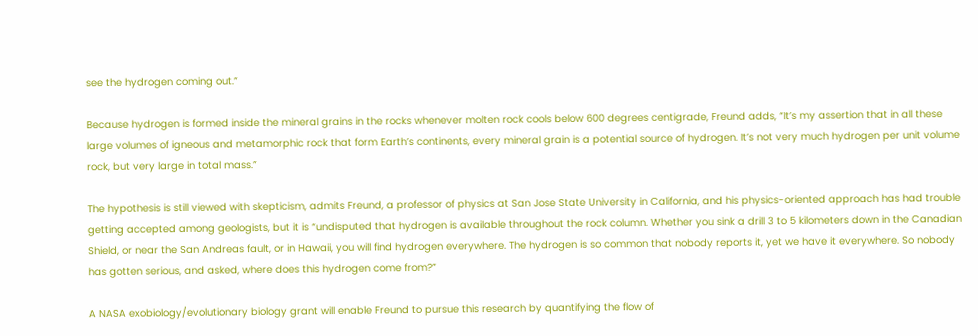see the hydrogen coming out.”

Because hydrogen is formed inside the mineral grains in the rocks whenever molten rock cools below 600 degrees centigrade, Freund adds, “It’s my assertion that in all these large volumes of igneous and metamorphic rock that form Earth’s continents, every mineral grain is a potential source of hydrogen. It’s not very much hydrogen per unit volume rock, but very large in total mass.”

The hypothesis is still viewed with skepticism, admits Freund, a professor of physics at San Jose State University in California, and his physics-oriented approach has had trouble getting accepted among geologists, but it is “undisputed that hydrogen is available throughout the rock column. Whether you sink a drill 3 to 5 kilometers down in the Canadian Shield, or near the San Andreas fault, or in Hawaii, you will find hydrogen everywhere. The hydrogen is so common that nobody reports it, yet we have it everywhere. So nobody has gotten serious, and asked, where does this hydrogen come from?”

A NASA exobiology/evolutionary biology grant will enable Freund to pursue this research by quantifying the flow of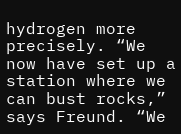hydrogen more precisely. “We now have set up a station where we can bust rocks,” says Freund. “We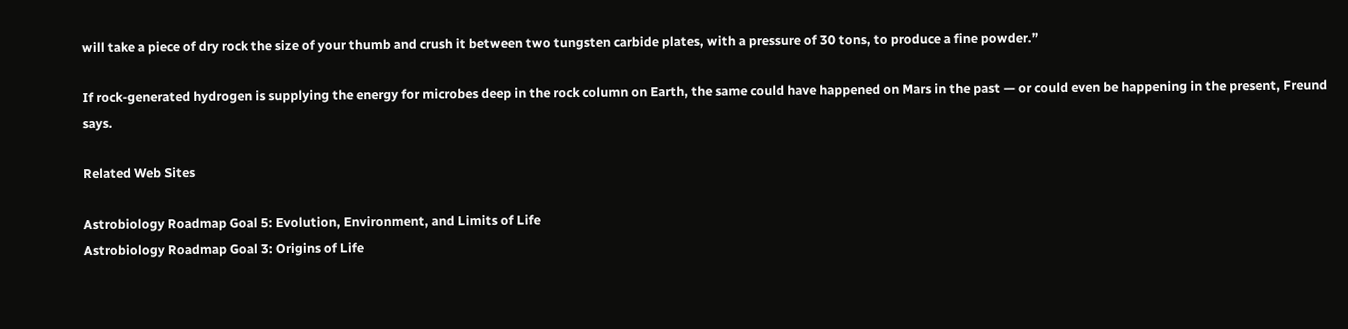will take a piece of dry rock the size of your thumb and crush it between two tungsten carbide plates, with a pressure of 30 tons, to produce a fine powder.”

If rock-generated hydrogen is supplying the energy for microbes deep in the rock column on Earth, the same could have happened on Mars in the past — or could even be happening in the present, Freund says.

Related Web Sites

Astrobiology Roadmap Goal 5: Evolution, Environment, and Limits of Life
Astrobiology Roadmap Goal 3: Origins of Life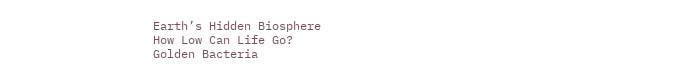Earth’s Hidden Biosphere
How Low Can Life Go?
Golden Bacteria